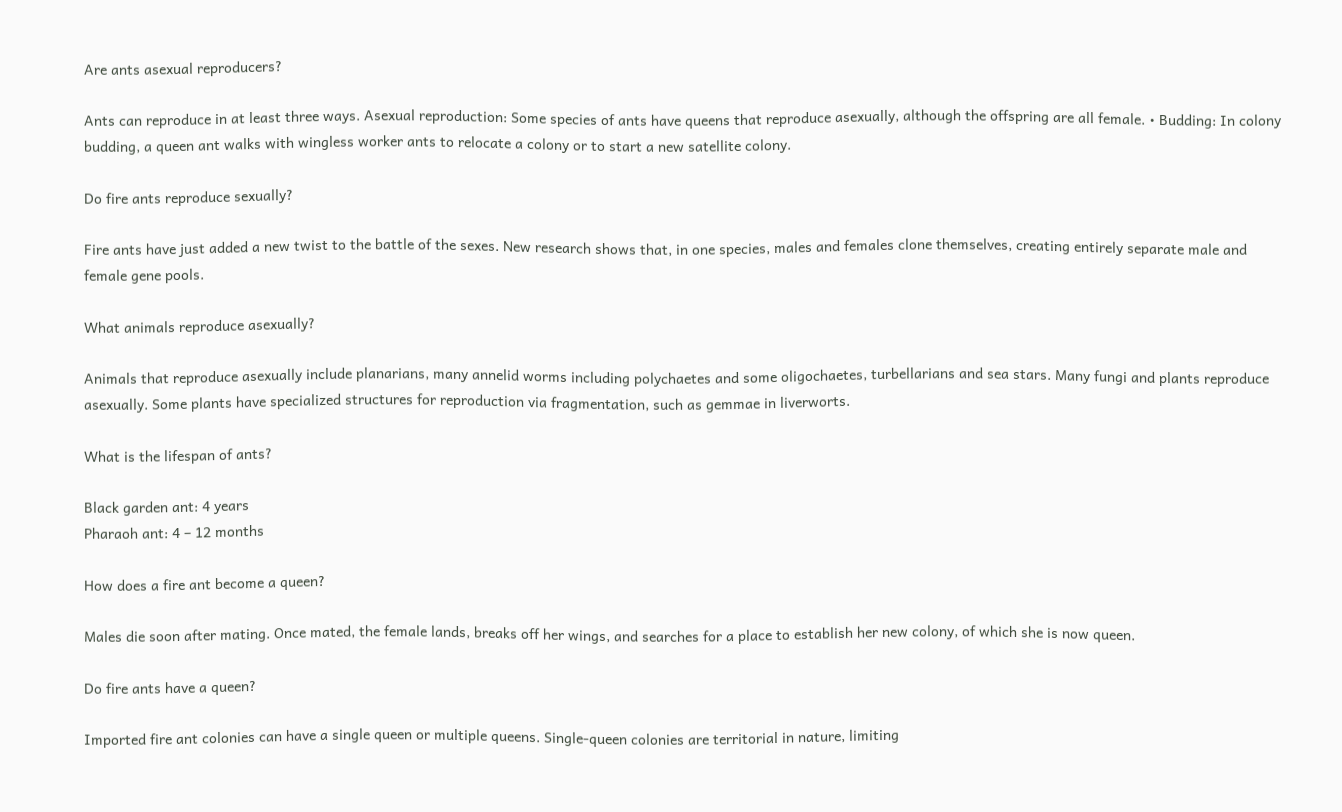Are ants asexual reproducers?

Ants can reproduce in at least three ways. Asexual reproduction: Some species of ants have queens that reproduce asexually, although the offspring are all female. • Budding: In colony budding, a queen ant walks with wingless worker ants to relocate a colony or to start a new satellite colony.

Do fire ants reproduce sexually?

Fire ants have just added a new twist to the battle of the sexes. New research shows that, in one species, males and females clone themselves, creating entirely separate male and female gene pools.

What animals reproduce asexually?

Animals that reproduce asexually include planarians, many annelid worms including polychaetes and some oligochaetes, turbellarians and sea stars. Many fungi and plants reproduce asexually. Some plants have specialized structures for reproduction via fragmentation, such as gemmae in liverworts.

What is the lifespan of ants?

Black garden ant: 4 years
Pharaoh ant: 4 – 12 months

How does a fire ant become a queen?

Males die soon after mating. Once mated, the female lands, breaks off her wings, and searches for a place to establish her new colony, of which she is now queen.

Do fire ants have a queen?

Imported fire ant colonies can have a single queen or multiple queens. Single-queen colonies are territorial in nature, limiting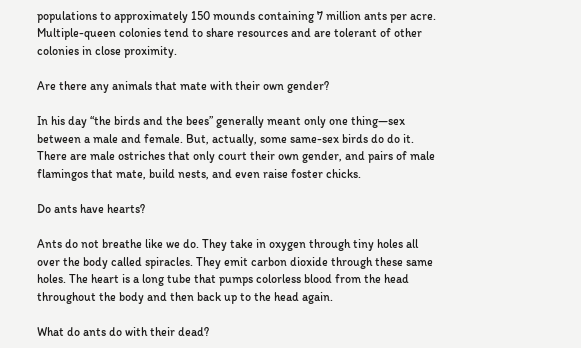populations to approximately 150 mounds containing 7 million ants per acre. Multiple-queen colonies tend to share resources and are tolerant of other colonies in close proximity.

Are there any animals that mate with their own gender?

In his day “the birds and the bees” generally meant only one thing—sex between a male and female. But, actually, some same-sex birds do do it. There are male ostriches that only court their own gender, and pairs of male flamingos that mate, build nests, and even raise foster chicks.

Do ants have hearts?

Ants do not breathe like we do. They take in oxygen through tiny holes all over the body called spiracles. They emit carbon dioxide through these same holes. The heart is a long tube that pumps colorless blood from the head throughout the body and then back up to the head again.

What do ants do with their dead?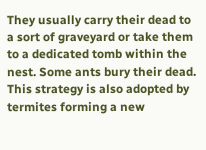They usually carry their dead to a sort of graveyard or take them to a dedicated tomb within the nest. Some ants bury their dead. This strategy is also adopted by termites forming a new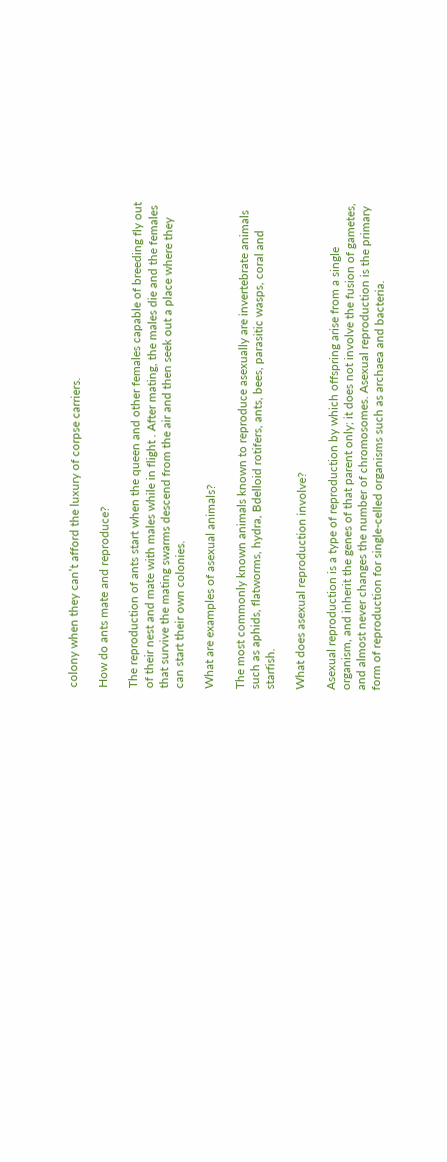colony when they can’t afford the luxury of corpse carriers.

How do ants mate and reproduce?

The reproduction of ants start when the queen and other females capable of breeding fly out of their nest and mate with males while in flight . After mating, the males die and the females that survive the mating swarms descend from the air and then seek out a place where they can start their own colonies.

What are examples of asexual animals?

The most commonly known animals known to reproduce asexually are invertebrate animals such as aphids, flatworms, hydra, Bdelloid rotifers, ants, bees, parasitic wasps, coral and starfish.

What does asexual reproduction involve?

Asexual reproduction is a type of reproduction by which offspring arise from a single organism, and inherit the genes of that parent only; it does not involve the fusion of gametes, and almost never changes the number of chromosomes. Asexual reproduction is the primary form of reproduction for single-celled organisms such as archaea and bacteria.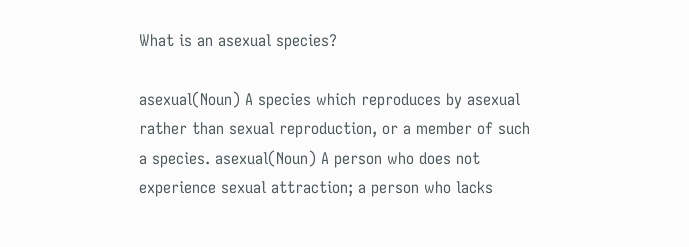What is an asexual species?

asexual(Noun) A species which reproduces by asexual rather than sexual reproduction, or a member of such a species. asexual(Noun) A person who does not experience sexual attraction; a person who lacks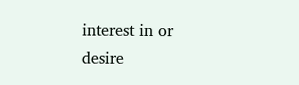interest in or desire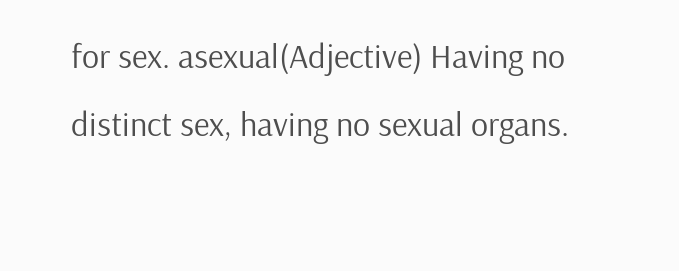for sex. asexual(Adjective) Having no distinct sex, having no sexual organs.